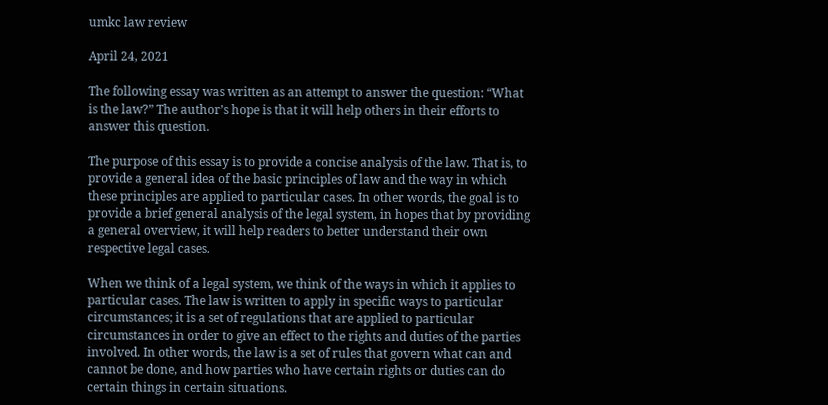umkc law review

April 24, 2021

The following essay was written as an attempt to answer the question: “What is the law?” The author’s hope is that it will help others in their efforts to answer this question.

The purpose of this essay is to provide a concise analysis of the law. That is, to provide a general idea of the basic principles of law and the way in which these principles are applied to particular cases. In other words, the goal is to provide a brief general analysis of the legal system, in hopes that by providing a general overview, it will help readers to better understand their own respective legal cases.

When we think of a legal system, we think of the ways in which it applies to particular cases. The law is written to apply in specific ways to particular circumstances; it is a set of regulations that are applied to particular circumstances in order to give an effect to the rights and duties of the parties involved. In other words, the law is a set of rules that govern what can and cannot be done, and how parties who have certain rights or duties can do certain things in certain situations.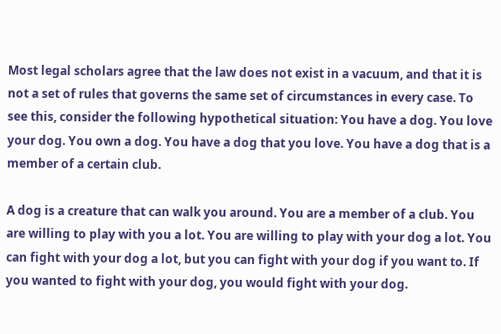Most legal scholars agree that the law does not exist in a vacuum, and that it is not a set of rules that governs the same set of circumstances in every case. To see this, consider the following hypothetical situation: You have a dog. You love your dog. You own a dog. You have a dog that you love. You have a dog that is a member of a certain club.

A dog is a creature that can walk you around. You are a member of a club. You are willing to play with you a lot. You are willing to play with your dog a lot. You can fight with your dog a lot, but you can fight with your dog if you want to. If you wanted to fight with your dog, you would fight with your dog.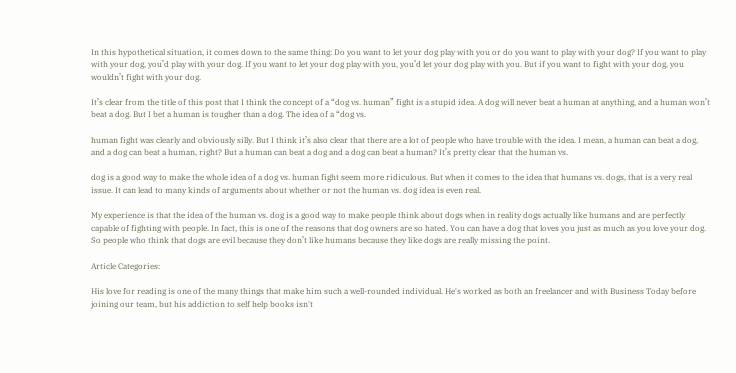In this hypothetical situation, it comes down to the same thing: Do you want to let your dog play with you or do you want to play with your dog? If you want to play with your dog, you’d play with your dog. If you want to let your dog play with you, you’d let your dog play with you. But if you want to fight with your dog, you wouldn’t fight with your dog.

It’s clear from the title of this post that I think the concept of a “dog vs. human” fight is a stupid idea. A dog will never beat a human at anything, and a human won’t beat a dog. But I bet a human is tougher than a dog. The idea of a “dog vs.

human fight was clearly and obviously silly. But I think it’s also clear that there are a lot of people who have trouble with the idea. I mean, a human can beat a dog, and a dog can beat a human, right? But a human can beat a dog and a dog can beat a human? It’s pretty clear that the human vs.

dog is a good way to make the whole idea of a dog vs. human fight seem more ridiculous. But when it comes to the idea that humans vs. dogs, that is a very real issue. It can lead to many kinds of arguments about whether or not the human vs. dog idea is even real.

My experience is that the idea of the human vs. dog is a good way to make people think about dogs when in reality dogs actually like humans and are perfectly capable of fighting with people. In fact, this is one of the reasons that dog owners are so hated. You can have a dog that loves you just as much as you love your dog. So people who think that dogs are evil because they don’t like humans because they like dogs are really missing the point.

Article Categories:

His love for reading is one of the many things that make him such a well-rounded individual. He's worked as both an freelancer and with Business Today before joining our team, but his addiction to self help books isn't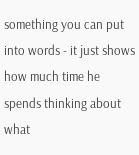something you can put into words - it just shows how much time he spends thinking about what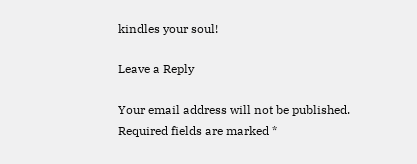kindles your soul!

Leave a Reply

Your email address will not be published. Required fields are marked *